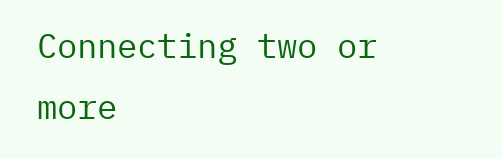Connecting two or more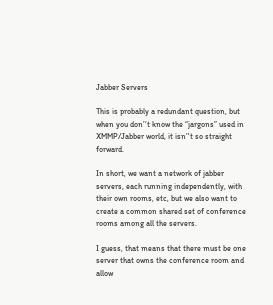Jabber Servers

This is probably a redundant question, but when you don’‘t know the “jargons” used in XMMP/Jabber world, it isn’'t so straight forward.

In short, we want a network of jabber servers, each running independently, with their own rooms, etc, but we also want to create a common shared set of conference rooms among all the servers.

I guess, that means that there must be one server that owns the conference room and allow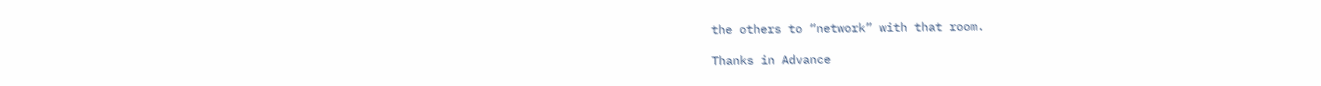the others to “network” with that room.

Thanks in Advance